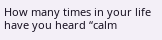How many times in your life have you heard “calm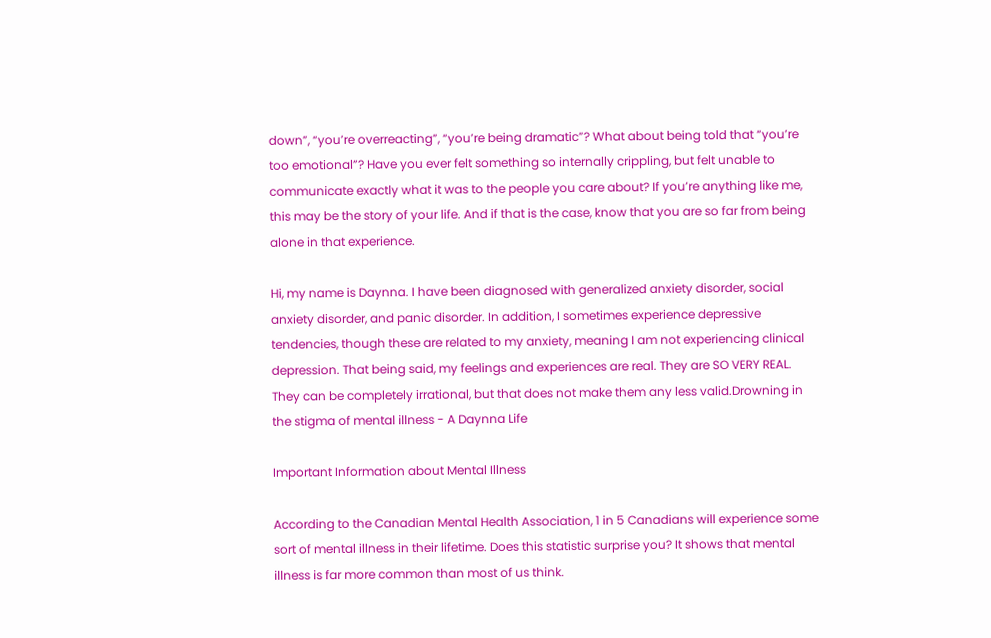down”, “you’re overreacting”, “you’re being dramatic”? What about being told that “you’re too emotional”? Have you ever felt something so internally crippling, but felt unable to communicate exactly what it was to the people you care about? If you’re anything like me, this may be the story of your life. And if that is the case, know that you are so far from being alone in that experience.

Hi, my name is Daynna. I have been diagnosed with generalized anxiety disorder, social anxiety disorder, and panic disorder. In addition, I sometimes experience depressive tendencies, though these are related to my anxiety, meaning I am not experiencing clinical depression. That being said, my feelings and experiences are real. They are SO VERY REAL. They can be completely irrational, but that does not make them any less valid.Drowning in the stigma of mental illness - A Daynna Life

Important Information about Mental Illness

According to the Canadian Mental Health Association, 1 in 5 Canadians will experience some sort of mental illness in their lifetime. Does this statistic surprise you? It shows that mental illness is far more common than most of us think.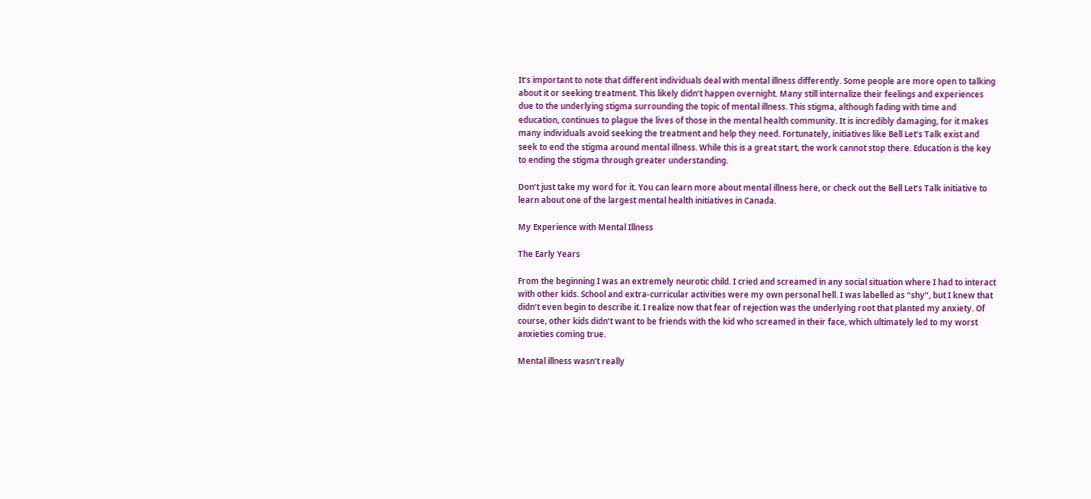It’s important to note that different individuals deal with mental illness differently. Some people are more open to talking about it or seeking treatment. This likely didn’t happen overnight. Many still internalize their feelings and experiences due to the underlying stigma surrounding the topic of mental illness. This stigma, although fading with time and education, continues to plague the lives of those in the mental health community. It is incredibly damaging, for it makes many individuals avoid seeking the treatment and help they need. Fortunately, initiatives like Bell Let’s Talk exist and seek to end the stigma around mental illness. While this is a great start, the work cannot stop there. Education is the key to ending the stigma through greater understanding.

Don’t just take my word for it. You can learn more about mental illness here, or check out the Bell Let’s Talk initiative to learn about one of the largest mental health initiatives in Canada.

My Experience with Mental Illness

The Early Years

From the beginning I was an extremely neurotic child. I cried and screamed in any social situation where I had to interact with other kids. School and extra-curricular activities were my own personal hell. I was labelled as “shy”, but I knew that didn’t even begin to describe it. I realize now that fear of rejection was the underlying root that planted my anxiety. Of course, other kids didn’t want to be friends with the kid who screamed in their face, which ultimately led to my worst anxieties coming true.

Mental illness wasn’t really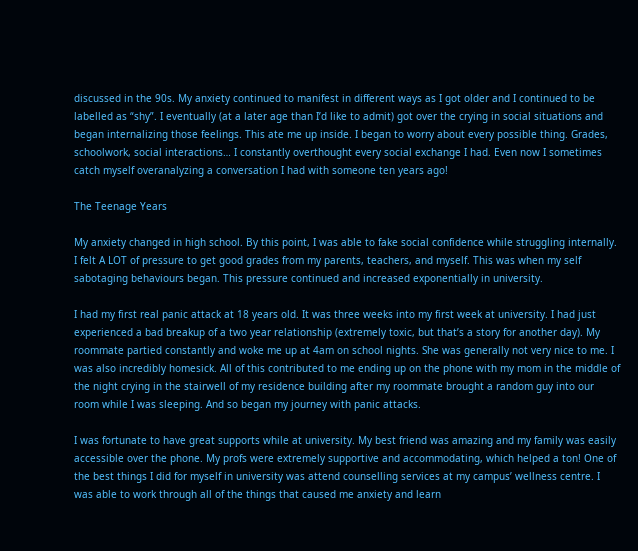discussed in the 90s. My anxiety continued to manifest in different ways as I got older and I continued to be labelled as “shy”. I eventually (at a later age than I’d like to admit) got over the crying in social situations and began internalizing those feelings. This ate me up inside. I began to worry about every possible thing. Grades, schoolwork, social interactions… I constantly overthought every social exchange I had. Even now I sometimes catch myself overanalyzing a conversation I had with someone ten years ago!

The Teenage Years

My anxiety changed in high school. By this point, I was able to fake social confidence while struggling internally. I felt A LOT of pressure to get good grades from my parents, teachers, and myself. This was when my self sabotaging behaviours began. This pressure continued and increased exponentially in university.

I had my first real panic attack at 18 years old. It was three weeks into my first week at university. I had just experienced a bad breakup of a two year relationship (extremely toxic, but that’s a story for another day). My roommate partied constantly and woke me up at 4am on school nights. She was generally not very nice to me. I was also incredibly homesick. All of this contributed to me ending up on the phone with my mom in the middle of the night crying in the stairwell of my residence building after my roommate brought a random guy into our room while I was sleeping. And so began my journey with panic attacks.

I was fortunate to have great supports while at university. My best friend was amazing and my family was easily accessible over the phone. My profs were extremely supportive and accommodating, which helped a ton! One of the best things I did for myself in university was attend counselling services at my campus’ wellness centre. I was able to work through all of the things that caused me anxiety and learn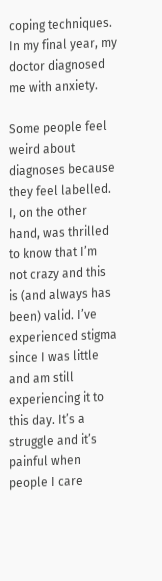coping techniques. In my final year, my doctor diagnosed me with anxiety.

Some people feel weird about diagnoses because they feel labelled. I, on the other hand, was thrilled to know that I’m not crazy and this is (and always has been) valid. I’ve experienced stigma since I was little and am still experiencing it to this day. It’s a struggle and it’s painful when people I care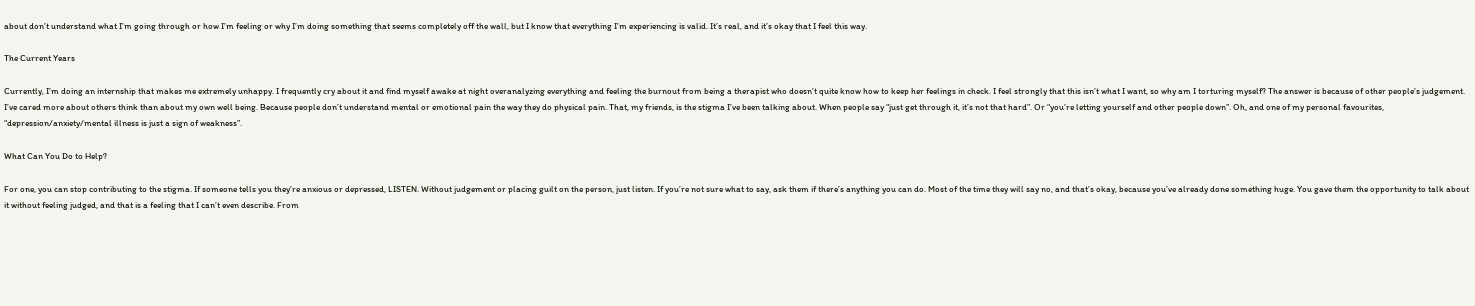about don’t understand what I’m going through or how I’m feeling or why I’m doing something that seems completely off the wall, but I know that everything I’m experiencing is valid. It’s real, and it’s okay that I feel this way.

The Current Years

Currently, I’m doing an internship that makes me extremely unhappy. I frequently cry about it and find myself awake at night overanalyzing everything and feeling the burnout from being a therapist who doesn’t quite know how to keep her feelings in check. I feel strongly that this isn’t what I want, so why am I torturing myself? The answer is because of other people’s judgement. I’ve cared more about others think than about my own well being. Because people don’t understand mental or emotional pain the way they do physical pain. That, my friends, is the stigma I’ve been talking about. When people say “just get through it, it’s not that hard”. Or “you’re letting yourself and other people down”. Oh, and one of my personal favourites, “depression/anxiety/mental illness is just a sign of weakness”.

What Can You Do to Help?

For one, you can stop contributing to the stigma. If someone tells you they’re anxious or depressed, LISTEN. Without judgement or placing guilt on the person, just listen. If you’re not sure what to say, ask them if there’s anything you can do. Most of the time they will say no, and that’s okay, because you’ve already done something huge. You gave them the opportunity to talk about it without feeling judged, and that is a feeling that I can’t even describe. From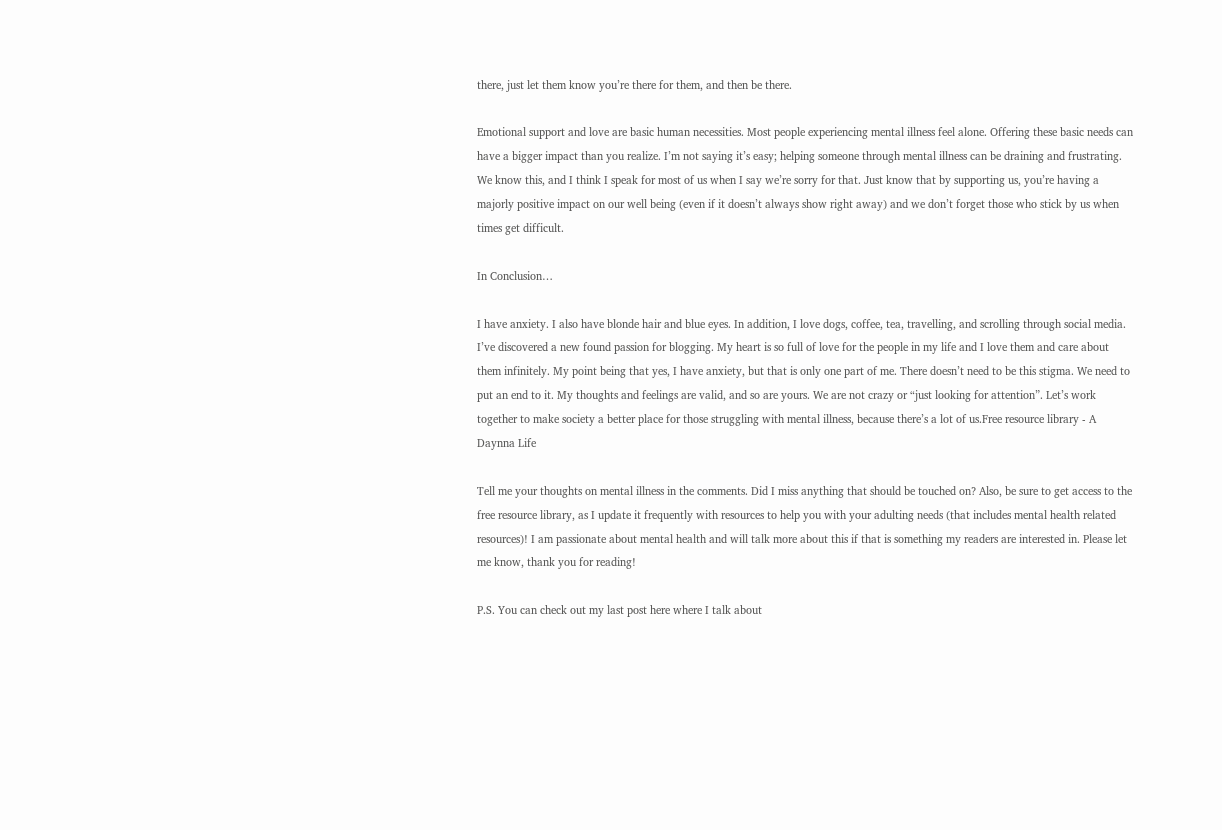there, just let them know you’re there for them, and then be there.

Emotional support and love are basic human necessities. Most people experiencing mental illness feel alone. Offering these basic needs can have a bigger impact than you realize. I’m not saying it’s easy; helping someone through mental illness can be draining and frustrating. We know this, and I think I speak for most of us when I say we’re sorry for that. Just know that by supporting us, you’re having a majorly positive impact on our well being (even if it doesn’t always show right away) and we don’t forget those who stick by us when times get difficult.

In Conclusion…

I have anxiety. I also have blonde hair and blue eyes. In addition, I love dogs, coffee, tea, travelling, and scrolling through social media. I’ve discovered a new found passion for blogging. My heart is so full of love for the people in my life and I love them and care about them infinitely. My point being that yes, I have anxiety, but that is only one part of me. There doesn’t need to be this stigma. We need to put an end to it. My thoughts and feelings are valid, and so are yours. We are not crazy or “just looking for attention”. Let’s work together to make society a better place for those struggling with mental illness, because there’s a lot of us.Free resource library - A Daynna Life

Tell me your thoughts on mental illness in the comments. Did I miss anything that should be touched on? Also, be sure to get access to the free resource library, as I update it frequently with resources to help you with your adulting needs (that includes mental health related resources)! I am passionate about mental health and will talk more about this if that is something my readers are interested in. Please let me know, thank you for reading!

P.S. You can check out my last post here where I talk about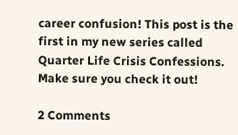career confusion! This post is the first in my new series called Quarter Life Crisis Confessions. Make sure you check it out!

2 Comments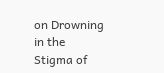on Drowning in the Stigma of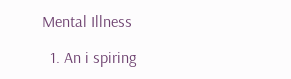Mental Illness

  1. An i spiring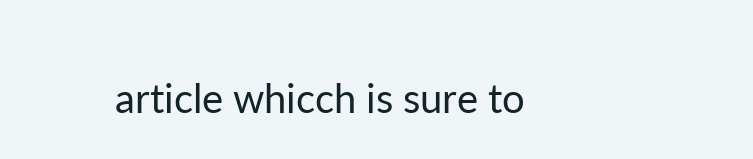article whicch is sure to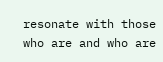resonate with those who are and who are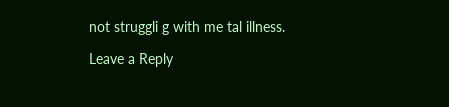not struggli g with me tal illness.

Leave a Reply